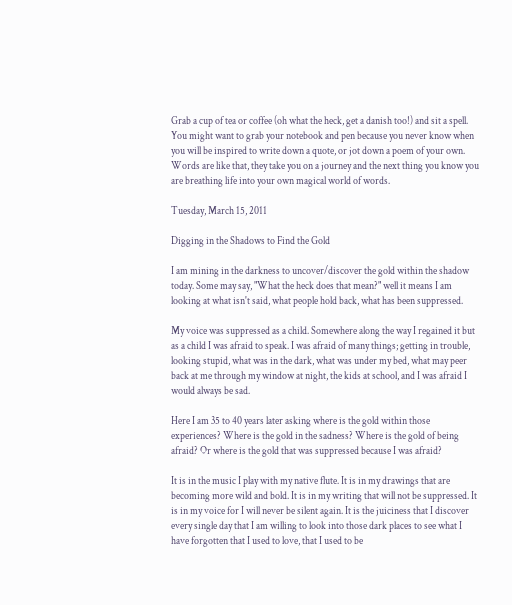Grab a cup of tea or coffee (oh what the heck, get a danish too!) and sit a spell. You might want to grab your notebook and pen because you never know when you will be inspired to write down a quote, or jot down a poem of your own. Words are like that, they take you on a journey and the next thing you know you are breathing life into your own magical world of words.

Tuesday, March 15, 2011

Digging in the Shadows to Find the Gold

I am mining in the darkness to uncover/discover the gold within the shadow today. Some may say, "What the heck does that mean?" well it means I am looking at what isn't said, what people hold back, what has been suppressed.

My voice was suppressed as a child. Somewhere along the way I regained it but as a child I was afraid to speak. I was afraid of many things; getting in trouble, looking stupid, what was in the dark, what was under my bed, what may peer back at me through my window at night, the kids at school, and I was afraid I would always be sad.

Here I am 35 to 40 years later asking where is the gold within those experiences? Where is the gold in the sadness? Where is the gold of being afraid? Or where is the gold that was suppressed because I was afraid?

It is in the music I play with my native flute. It is in my drawings that are becoming more wild and bold. It is in my writing that will not be suppressed. It is in my voice for I will never be silent again. It is the juiciness that I discover every single day that I am willing to look into those dark places to see what I have forgotten that I used to love, that I used to be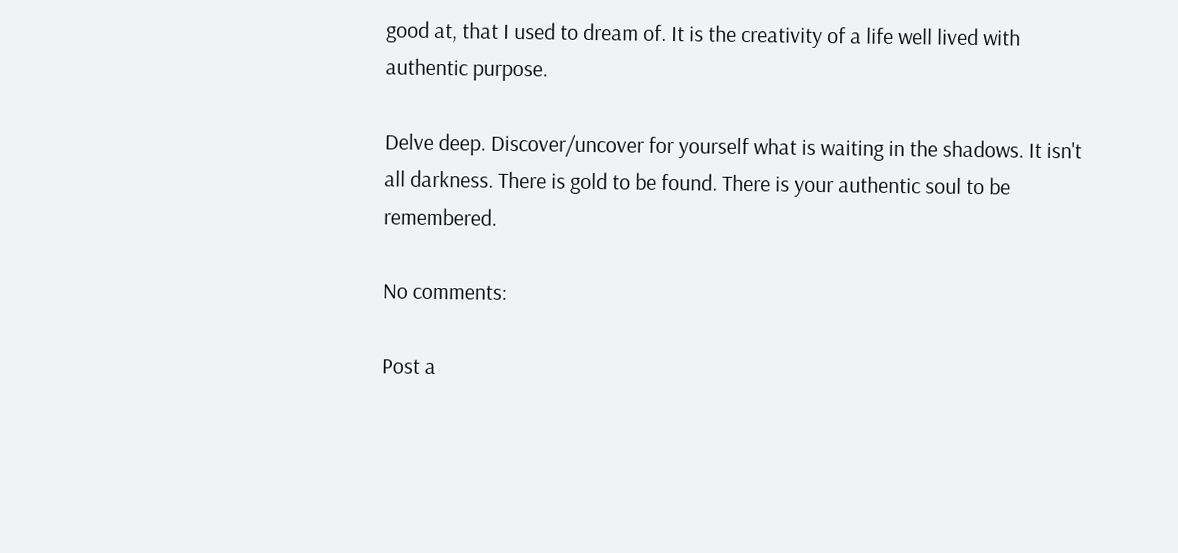good at, that I used to dream of. It is the creativity of a life well lived with authentic purpose.

Delve deep. Discover/uncover for yourself what is waiting in the shadows. It isn't all darkness. There is gold to be found. There is your authentic soul to be remembered.

No comments:

Post a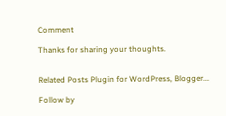Comment

Thanks for sharing your thoughts.


Related Posts Plugin for WordPress, Blogger...

Follow by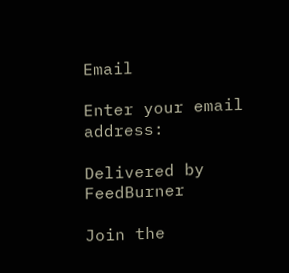Email

Enter your email address:

Delivered by FeedBurner

Join the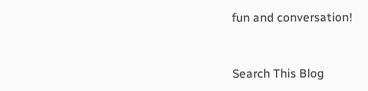fun and conversation!


Search This Blog